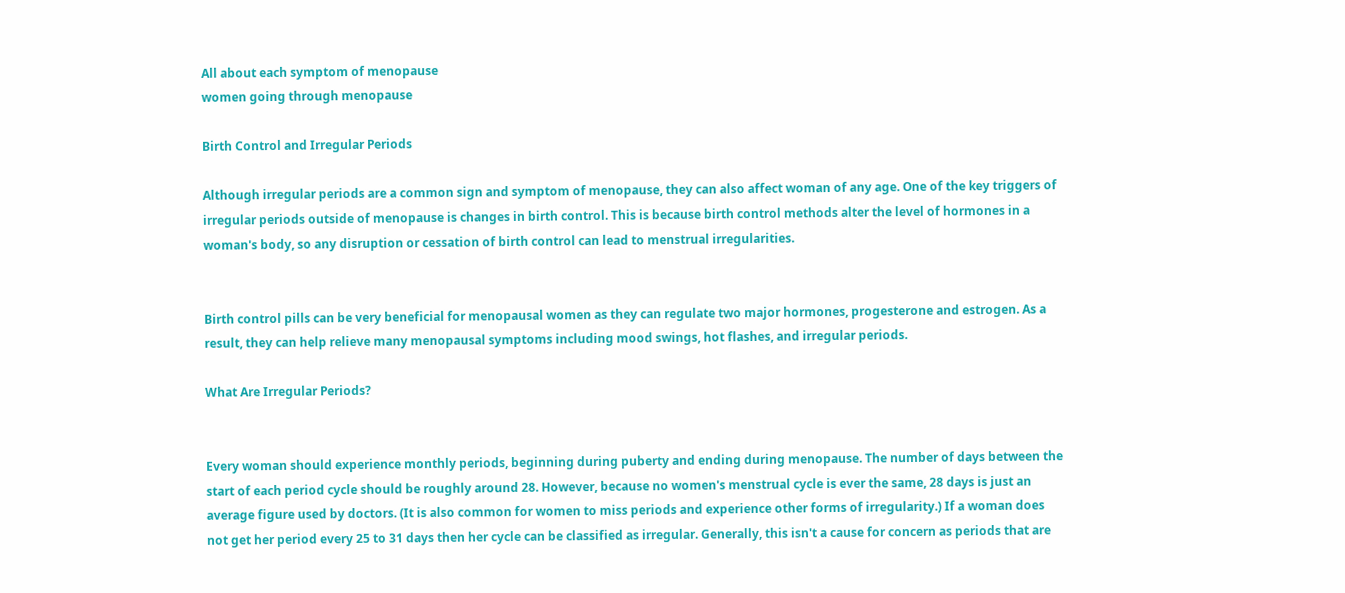All about each symptom of menopause
women going through menopause

Birth Control and Irregular Periods

Although irregular periods are a common sign and symptom of menopause, they can also affect woman of any age. One of the key triggers of irregular periods outside of menopause is changes in birth control. This is because birth control methods alter the level of hormones in a woman's body, so any disruption or cessation of birth control can lead to menstrual irregularities.


Birth control pills can be very beneficial for menopausal women as they can regulate two major hormones, progesterone and estrogen. As a result, they can help relieve many menopausal symptoms including mood swings, hot flashes, and irregular periods.

What Are Irregular Periods?


Every woman should experience monthly periods, beginning during puberty and ending during menopause. The number of days between the start of each period cycle should be roughly around 28. However, because no women's menstrual cycle is ever the same, 28 days is just an average figure used by doctors. (It is also common for women to miss periods and experience other forms of irregularity.) If a woman does not get her period every 25 to 31 days then her cycle can be classified as irregular. Generally, this isn't a cause for concern as periods that are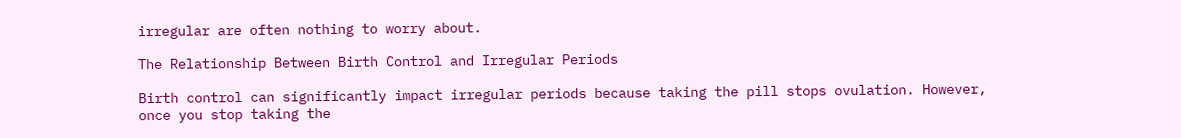irregular are often nothing to worry about.

The Relationship Between Birth Control and Irregular Periods

Birth control can significantly impact irregular periods because taking the pill stops ovulation. However, once you stop taking the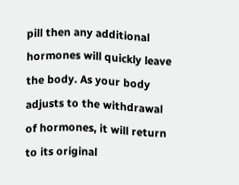pill then any additional hormones will quickly leave the body. As your body adjusts to the withdrawal of hormones, it will return to its original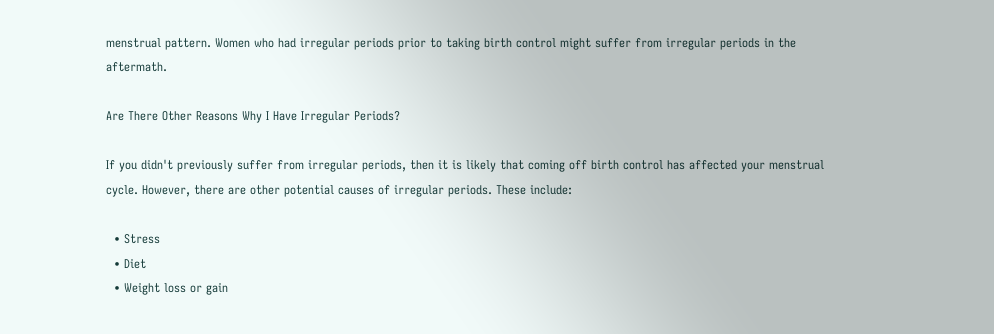menstrual pattern. Women who had irregular periods prior to taking birth control might suffer from irregular periods in the aftermath.

Are There Other Reasons Why I Have Irregular Periods?

If you didn't previously suffer from irregular periods, then it is likely that coming off birth control has affected your menstrual cycle. However, there are other potential causes of irregular periods. These include:

  • Stress
  • Diet
  • Weight loss or gain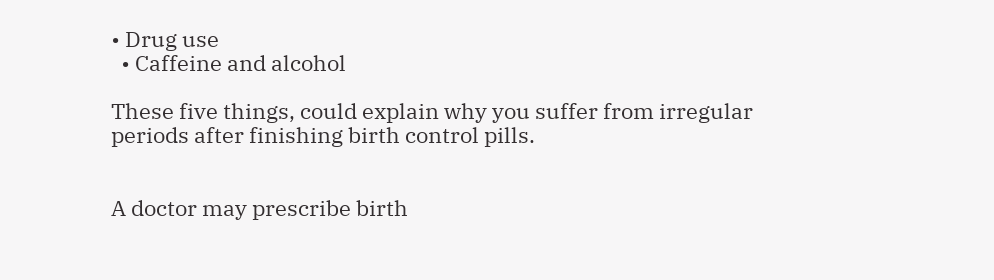• Drug use
  • Caffeine and alcohol

These five things, could explain why you suffer from irregular periods after finishing birth control pills.


A doctor may prescribe birth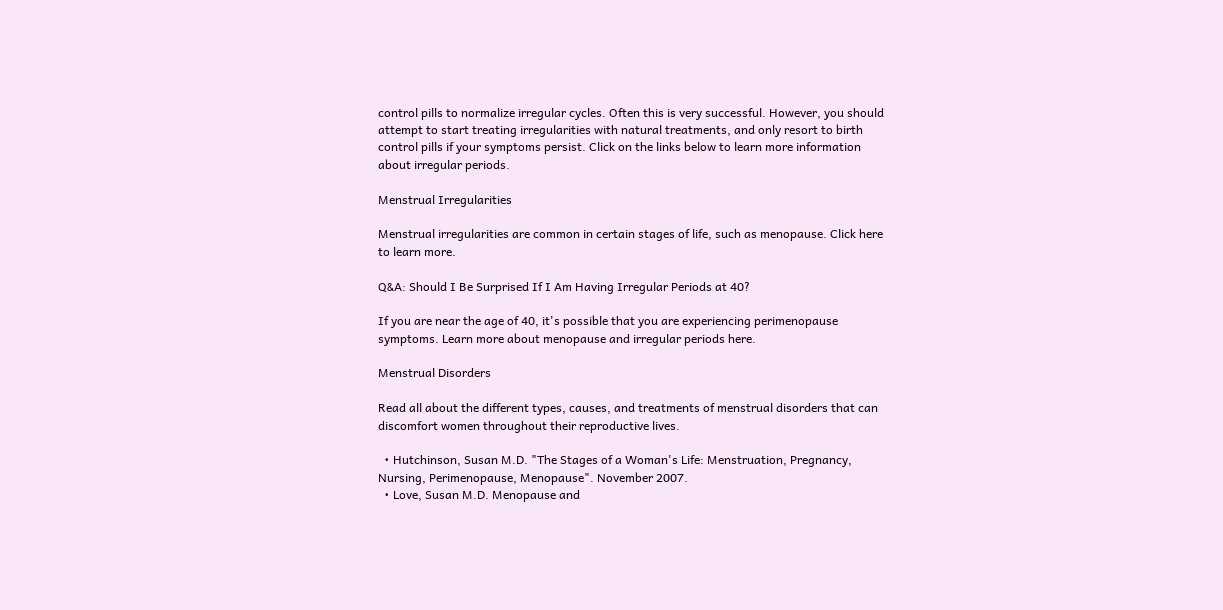control pills to normalize irregular cycles. Often this is very successful. However, you should attempt to start treating irregularities with natural treatments, and only resort to birth control pills if your symptoms persist. Click on the links below to learn more information about irregular periods.

Menstrual Irregularities

Menstrual irregularities are common in certain stages of life, such as menopause. Click here to learn more.

Q&A: Should I Be Surprised If I Am Having Irregular Periods at 40?

If you are near the age of 40, it's possible that you are experiencing perimenopause symptoms. Learn more about menopause and irregular periods here.

Menstrual Disorders

Read all about the different types, causes, and treatments of menstrual disorders that can discomfort women throughout their reproductive lives.

  • Hutchinson, Susan M.D. "The Stages of a Woman's Life: Menstruation, Pregnancy, Nursing, Perimenopause, Menopause". November 2007.
  • Love, Susan M.D. Menopause and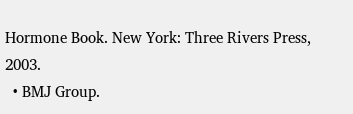Hormone Book. New York: Three Rivers Press, 2003.
  • BMJ Group.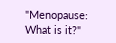"Menopause: What is it?"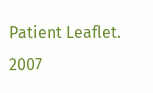Patient Leaflet. 2007